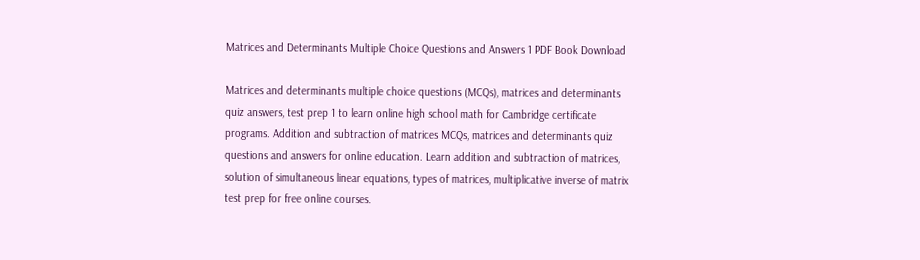Matrices and Determinants Multiple Choice Questions and Answers 1 PDF Book Download

Matrices and determinants multiple choice questions (MCQs), matrices and determinants quiz answers, test prep 1 to learn online high school math for Cambridge certificate programs. Addition and subtraction of matrices MCQs, matrices and determinants quiz questions and answers for online education. Learn addition and subtraction of matrices, solution of simultaneous linear equations, types of matrices, multiplicative inverse of matrix test prep for free online courses.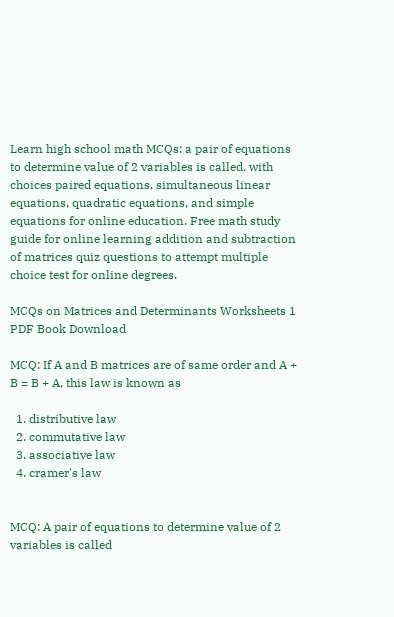Learn high school math MCQs: a pair of equations to determine value of 2 variables is called, with choices paired equations, simultaneous linear equations, quadratic equations, and simple equations for online education. Free math study guide for online learning addition and subtraction of matrices quiz questions to attempt multiple choice test for online degrees.

MCQs on Matrices and Determinants Worksheets 1 PDF Book Download

MCQ: If A and B matrices are of same order and A + B = B + A, this law is known as

  1. distributive law
  2. commutative law
  3. associative law
  4. cramer's law


MCQ: A pair of equations to determine value of 2 variables is called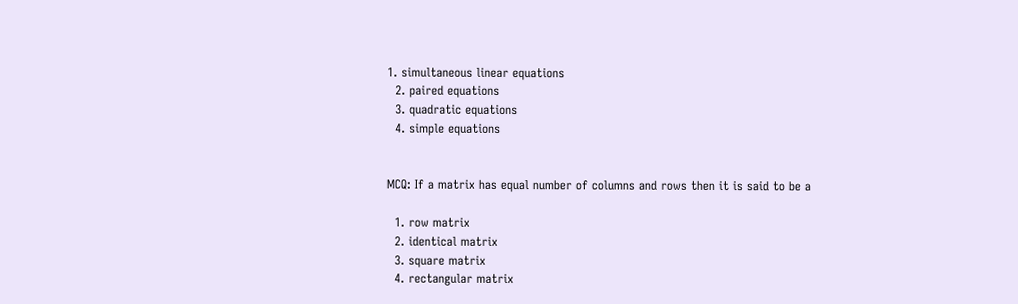1. simultaneous linear equations
  2. paired equations
  3. quadratic equations
  4. simple equations


MCQ: If a matrix has equal number of columns and rows then it is said to be a

  1. row matrix
  2. identical matrix
  3. square matrix
  4. rectangular matrix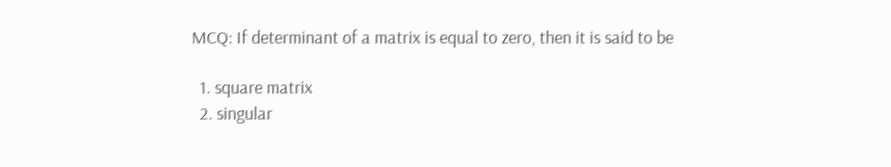MCQ: If determinant of a matrix is equal to zero, then it is said to be

  1. square matrix
  2. singular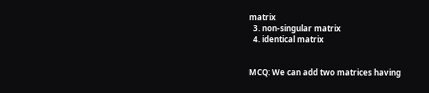matrix
  3. non-singular matrix
  4. identical matrix


MCQ: We can add two matrices having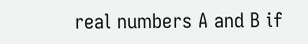real numbers A and B if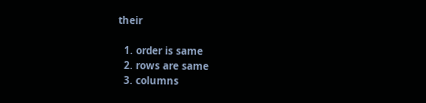their

  1. order is same
  2. rows are same
  3. columns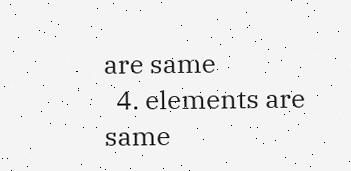are same
  4. elements are same